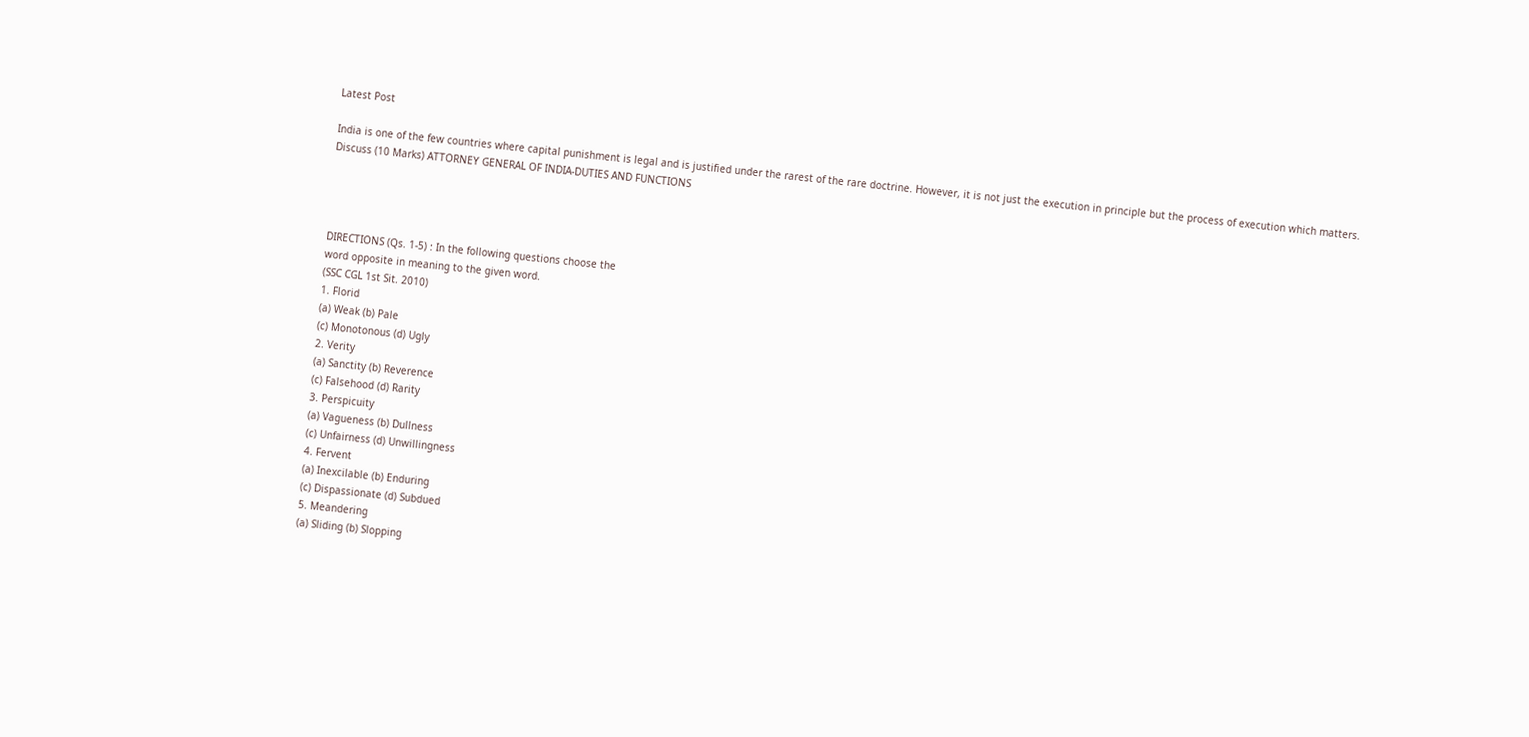Latest Post

India is one of the few countries where capital punishment is legal and is justified under the rarest of the rare doctrine. However, it is not just the execution in principle but the process of execution which matters. Discuss (10 Marks) ATTORNEY GENERAL OF INDIA-DUTIES AND FUNCTIONS




DIRECTIONS (Qs. 1-5) : In the following questions choose the
word opposite in meaning to the given word.
(SSC CGL 1st Sit. 2010)
1. Florid
(a) Weak (b) Pale
(c) Monotonous (d) Ugly
2. Verity
(a) Sanctity (b) Reverence
(c) Falsehood (d) Rarity
3. Perspicuity
(a) Vagueness (b) Dullness
(c) Unfairness (d) Unwillingness
4. Fervent
(a) Inexcilable (b) Enduring
(c) Dispassionate (d) Subdued
5. Meandering
(a) Sliding (b) Slopping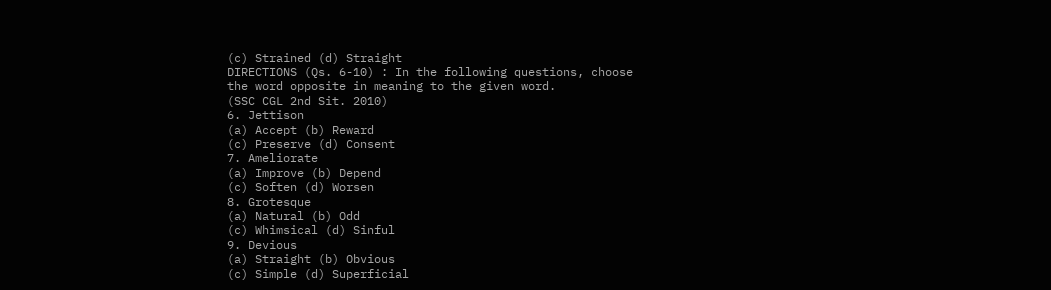(c) Strained (d) Straight
DIRECTIONS (Qs. 6-10) : In the following questions, choose
the word opposite in meaning to the given word.
(SSC CGL 2nd Sit. 2010)
6. Jettison
(a) Accept (b) Reward
(c) Preserve (d) Consent
7. Ameliorate
(a) Improve (b) Depend
(c) Soften (d) Worsen
8. Grotesque
(a) Natural (b) Odd
(c) Whimsical (d) Sinful
9. Devious
(a) Straight (b) Obvious
(c) Simple (d) Superficial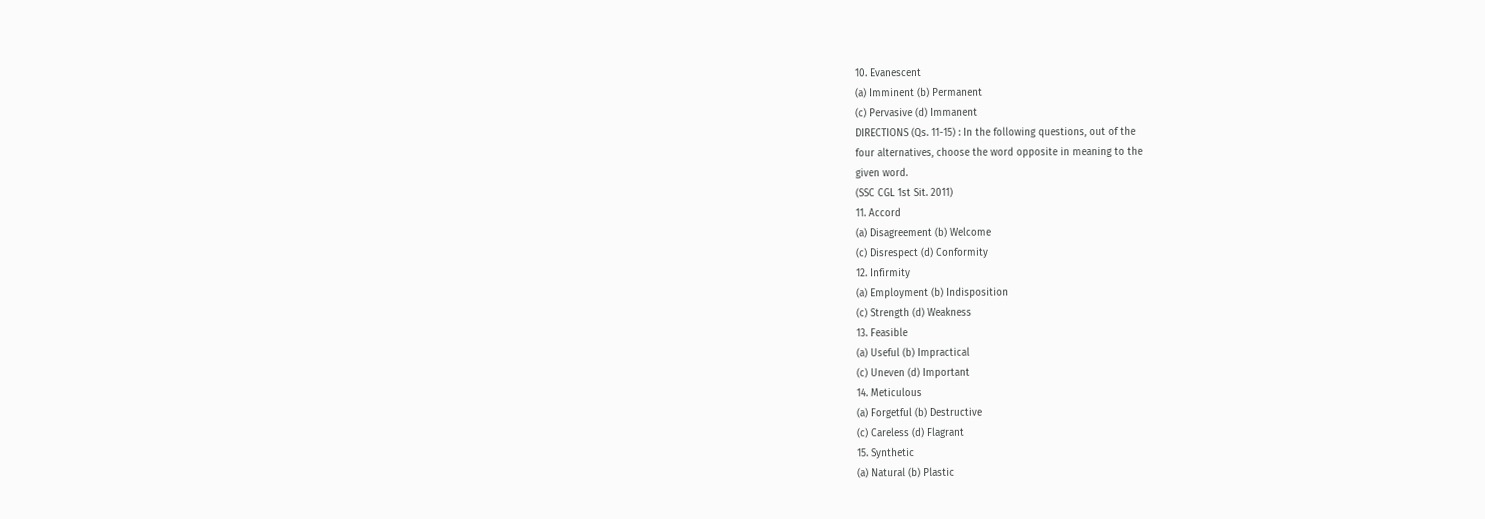10. Evanescent
(a) Imminent (b) Permanent
(c) Pervasive (d) Immanent
DIRECTIONS (Qs. 11-15) : In the following questions, out of the
four alternatives, choose the word opposite in meaning to the
given word.
(SSC CGL 1st Sit. 2011)
11. Accord
(a) Disagreement (b) Welcome
(c) Disrespect (d) Conformity
12. Infirmity
(a) Employment (b) Indisposition
(c) Strength (d) Weakness
13. Feasible
(a) Useful (b) Impractical
(c) Uneven (d) Important
14. Meticulous
(a) Forgetful (b) Destructive
(c) Careless (d) Flagrant
15. Synthetic
(a) Natural (b) Plastic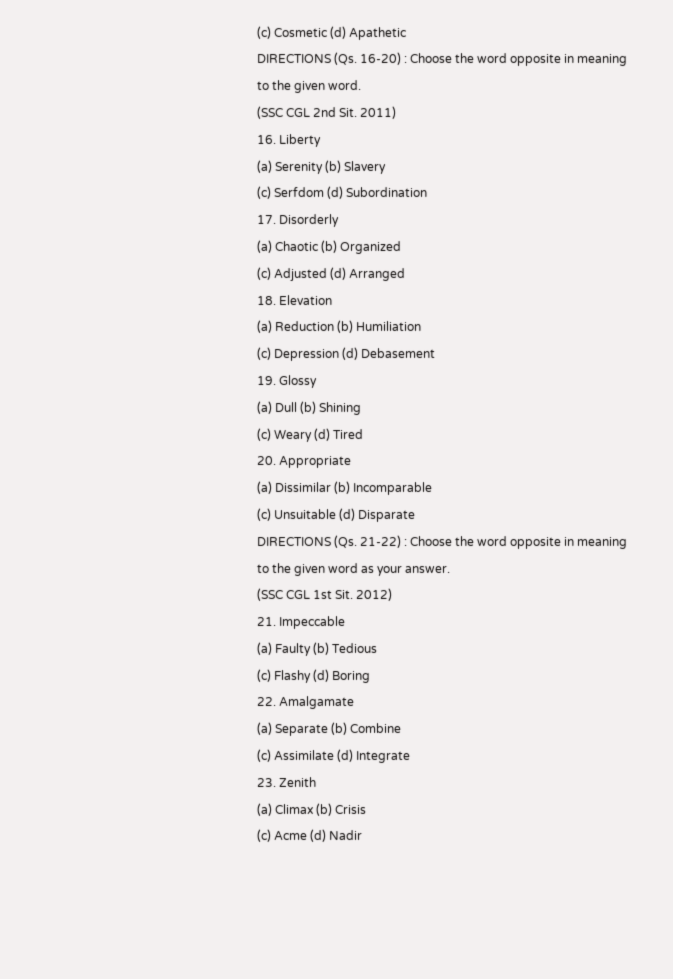(c) Cosmetic (d) Apathetic
DIRECTIONS (Qs. 16-20) : Choose the word opposite in meaning
to the given word.
(SSC CGL 2nd Sit. 2011)
16. Liberty
(a) Serenity (b) Slavery
(c) Serfdom (d) Subordination
17. Disorderly
(a) Chaotic (b) Organized
(c) Adjusted (d) Arranged
18. Elevation
(a) Reduction (b) Humiliation
(c) Depression (d) Debasement
19. Glossy
(a) Dull (b) Shining
(c) Weary (d) Tired
20. Appropriate
(a) Dissimilar (b) Incomparable
(c) Unsuitable (d) Disparate
DIRECTIONS (Qs. 21-22) : Choose the word opposite in meaning
to the given word as your answer.
(SSC CGL 1st Sit. 2012)
21. Impeccable
(a) Faulty (b) Tedious
(c) Flashy (d) Boring
22. Amalgamate
(a) Separate (b) Combine
(c) Assimilate (d) Integrate
23. Zenith
(a) Climax (b) Crisis
(c) Acme (d) Nadir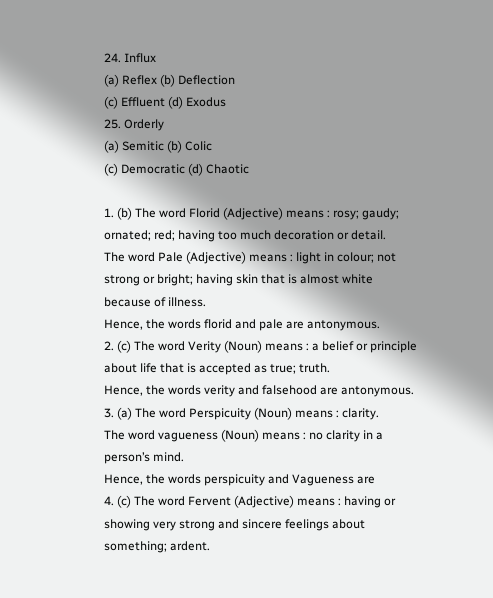24. Influx
(a) Reflex (b) Deflection
(c) Effluent (d) Exodus
25. Orderly
(a) Semitic (b) Colic
(c) Democratic (d) Chaotic

1. (b) The word Florid (Adjective) means : rosy; gaudy;
ornated; red; having too much decoration or detail.
The word Pale (Adjective) means : light in colour; not
strong or bright; having skin that is almost white
because of illness.
Hence, the words florid and pale are antonymous.
2. (c) The word Verity (Noun) means : a belief or principle
about life that is accepted as true; truth.
Hence, the words verity and falsehood are antonymous.
3. (a) The word Perspicuity (Noun) means : clarity.
The word vagueness (Noun) means : no clarity in a
person’s mind.
Hence, the words perspicuity and Vagueness are
4. (c) The word Fervent (Adjective) means : having or
showing very strong and sincere feelings about
something; ardent.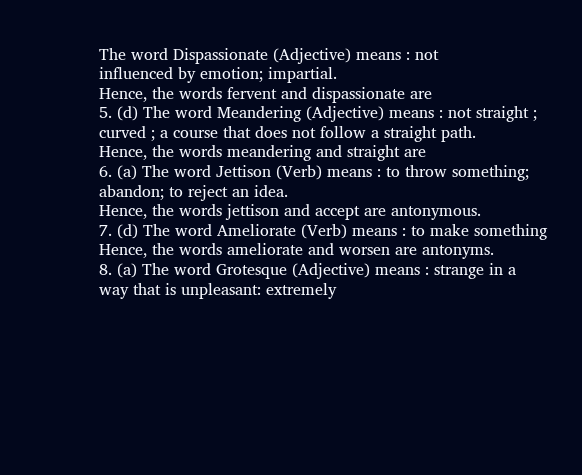The word Dispassionate (Adjective) means : not
influenced by emotion; impartial.
Hence, the words fervent and dispassionate are
5. (d) The word Meandering (Adjective) means : not straight ;
curved ; a course that does not follow a straight path.
Hence, the words meandering and straight are
6. (a) The word Jettison (Verb) means : to throw something;
abandon; to reject an idea.
Hence, the words jettison and accept are antonymous.
7. (d) The word Ameliorate (Verb) means : to make something
Hence, the words ameliorate and worsen are antonyms.
8. (a) The word Grotesque (Adjective) means : strange in a
way that is unpleasant: extremely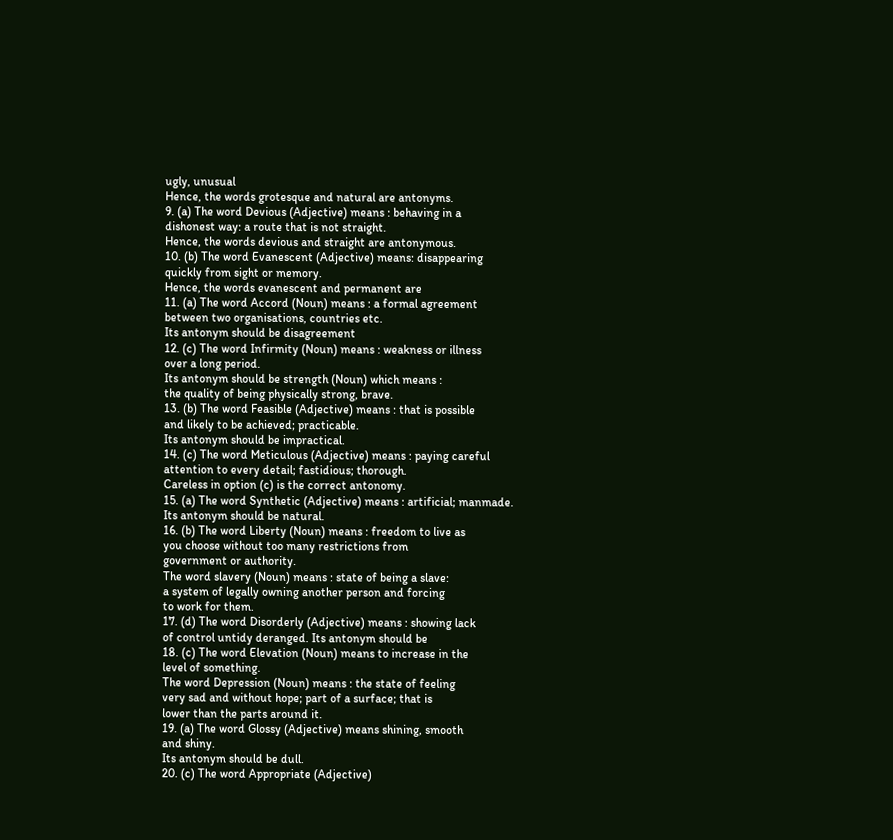ugly, unusual
Hence, the words grotesque and natural are antonyms.
9. (a) The word Devious (Adjective) means : behaving in a
dishonest way: a route that is not straight.
Hence, the words devious and straight are antonymous.
10. (b) The word Evanescent (Adjective) means: disappearing
quickly from sight or memory.
Hence, the words evanescent and permanent are
11. (a) The word Accord (Noun) means : a formal agreement
between two organisations, countries etc.
Its antonym should be disagreement
12. (c) The word Infirmity (Noun) means : weakness or illness
over a long period.
Its antonym should be strength (Noun) which means :
the quality of being physically strong, brave.
13. (b) The word Feasible (Adjective) means : that is possible
and likely to be achieved; practicable.
Its antonym should be impractical.
14. (c) The word Meticulous (Adjective) means : paying careful
attention to every detail; fastidious; thorough.
Careless in option (c) is the correct antonomy.
15. (a) The word Synthetic (Adjective) means : artificial; manmade.
Its antonym should be natural.
16. (b) The word Liberty (Noun) means : freedom to live as
you choose without too many restrictions from
government or authority.
The word slavery (Noun) means : state of being a slave:
a system of legally owning another person and forcing
to work for them.
17. (d) The word Disorderly (Adjective) means : showing lack
of control untidy deranged. Its antonym should be
18. (c) The word Elevation (Noun) means to increase in the
level of something.
The word Depression (Noun) means : the state of feeling
very sad and without hope; part of a surface; that is
lower than the parts around it.
19. (a) The word Glossy (Adjective) means shining, smooth
and shiny.
Its antonym should be dull.
20. (c) The word Appropriate (Adjective)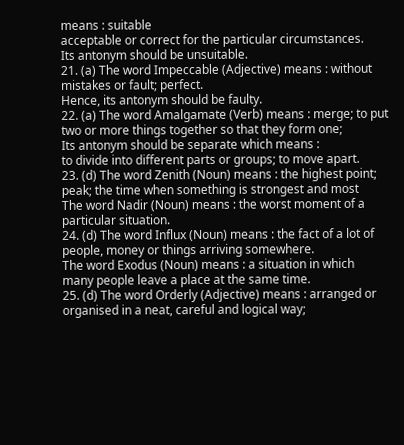means : suitable
acceptable or correct for the particular circumstances.
Its antonym should be unsuitable.
21. (a) The word Impeccable (Adjective) means : without
mistakes or fault; perfect.
Hence, its antonym should be faulty.
22. (a) The word Amalgamate (Verb) means : merge; to put
two or more things together so that they form one;
Its antonym should be separate which means :
to divide into different parts or groups; to move apart.
23. (d) The word Zenith (Noun) means : the highest point;
peak; the time when something is strongest and most
The word Nadir (Noun) means : the worst moment of a
particular situation.
24. (d) The word Influx (Noun) means : the fact of a lot of
people, money or things arriving somewhere.
The word Exodus (Noun) means : a situation in which
many people leave a place at the same time.
25. (d) The word Orderly (Adjective) means : arranged or
organised in a neat, careful and logical way;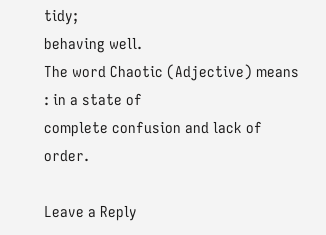tidy;
behaving well.
The word Chaotic (Adjective) means : in a state of
complete confusion and lack of order.

Leave a Reply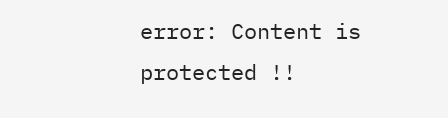error: Content is protected !!